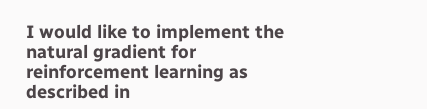I would like to implement the natural gradient for reinforcement learning as described in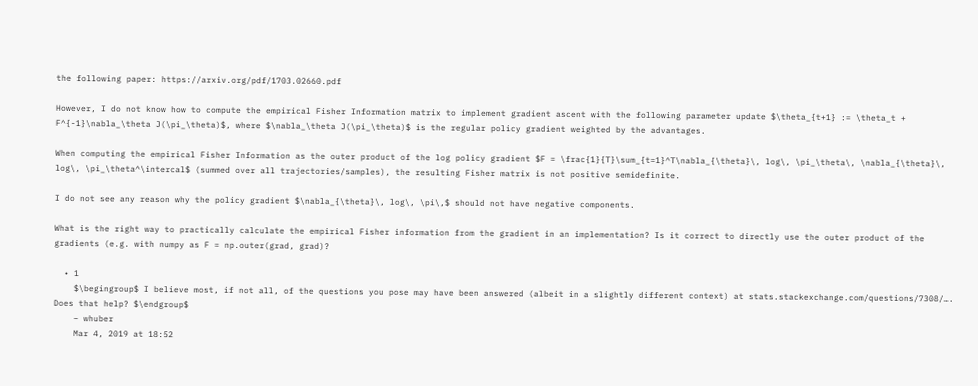the following paper: https://arxiv.org/pdf/1703.02660.pdf

However, I do not know how to compute the empirical Fisher Information matrix to implement gradient ascent with the following parameter update $\theta_{t+1} := \theta_t + F^{-1}\nabla_\theta J(\pi_\theta)$, where $\nabla_\theta J(\pi_\theta)$ is the regular policy gradient weighted by the advantages.

When computing the empirical Fisher Information as the outer product of the log policy gradient $F = \frac{1}{T}\sum_{t=1}^T\nabla_{\theta}\, log\, \pi_\theta\, \nabla_{\theta}\, log\, \pi_\theta^\intercal$ (summed over all trajectories/samples), the resulting Fisher matrix is not positive semidefinite.

I do not see any reason why the policy gradient $\nabla_{\theta}\, log\, \pi\,$ should not have negative components.

What is the right way to practically calculate the empirical Fisher information from the gradient in an implementation? Is it correct to directly use the outer product of the gradients (e.g. with numpy as F = np.outer(grad, grad)?

  • 1
    $\begingroup$ I believe most, if not all, of the questions you pose may have been answered (albeit in a slightly different context) at stats.stackexchange.com/questions/7308/…. Does that help? $\endgroup$
    – whuber
    Mar 4, 2019 at 18:52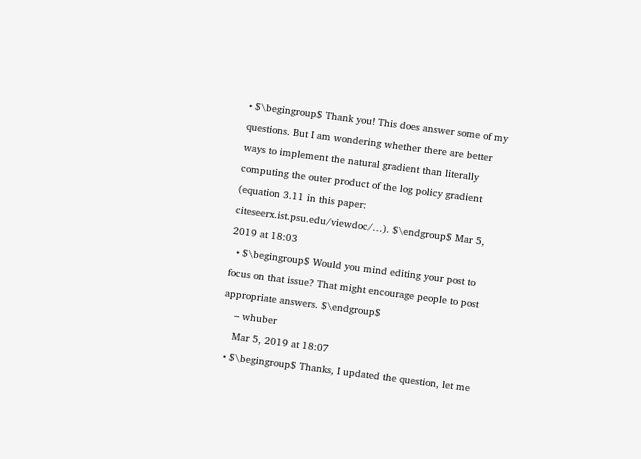• $\begingroup$ Thank you! This does answer some of my questions. But I am wondering whether there are better ways to implement the natural gradient than literally computing the outer product of the log policy gradient (equation 3.11 in this paper: citeseerx.ist.psu.edu/viewdoc/…). $\endgroup$ Mar 5, 2019 at 18:03
  • $\begingroup$ Would you mind editing your post to focus on that issue? That might encourage people to post appropriate answers. $\endgroup$
    – whuber
    Mar 5, 2019 at 18:07
  • $\begingroup$ Thanks, I updated the question, let me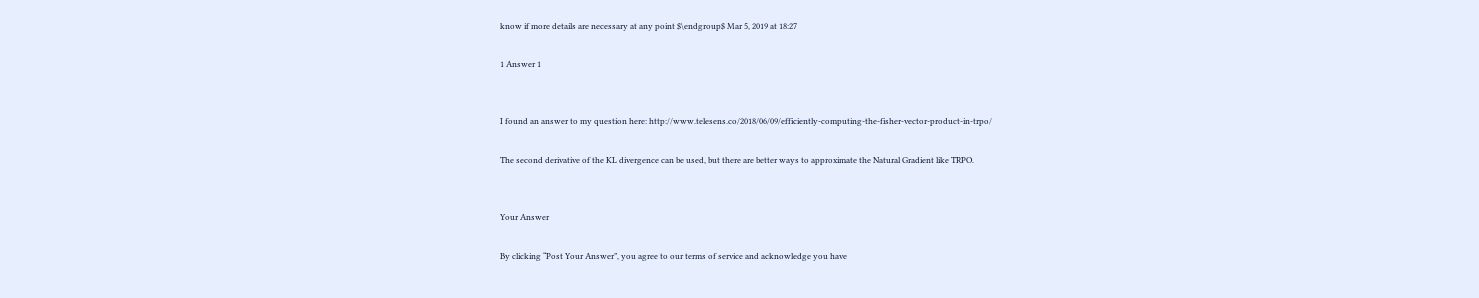know if more details are necessary at any point $\endgroup$ Mar 5, 2019 at 18:27

1 Answer 1


I found an answer to my question here: http://www.telesens.co/2018/06/09/efficiently-computing-the-fisher-vector-product-in-trpo/

The second derivative of the KL divergence can be used, but there are better ways to approximate the Natural Gradient like TRPO.


Your Answer

By clicking “Post Your Answer”, you agree to our terms of service and acknowledge you have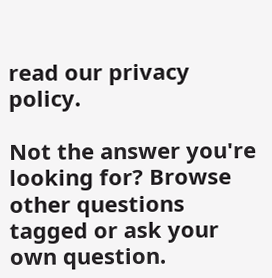read our privacy policy.

Not the answer you're looking for? Browse other questions tagged or ask your own question.